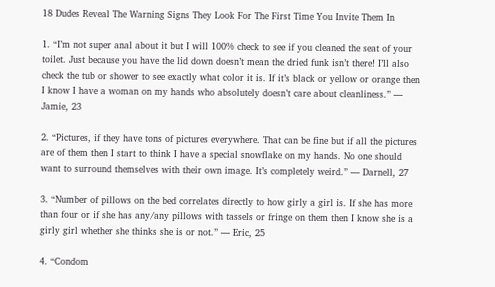18 Dudes Reveal The Warning Signs They Look For The First Time You Invite Them In

1. “I’m not super anal about it but I will 100% check to see if you cleaned the seat of your toilet. Just because you have the lid down doesn’t mean the dried funk isn’t there! I’ll also check the tub or shower to see exactly what color it is. If it’s black or yellow or orange then I know I have a woman on my hands who absolutely doesn’t care about cleanliness.” — Jamie, 23

2. “Pictures, if they have tons of pictures everywhere. That can be fine but if all the pictures are of them then I start to think I have a special snowflake on my hands. No one should want to surround themselves with their own image. It’s completely weird.” — Darnell, 27

3. “Number of pillows on the bed correlates directly to how girly a girl is. If she has more than four or if she has any/any pillows with tassels or fringe on them then I know she is a girly girl whether she thinks she is or not.” — Eric, 25

4. “Condom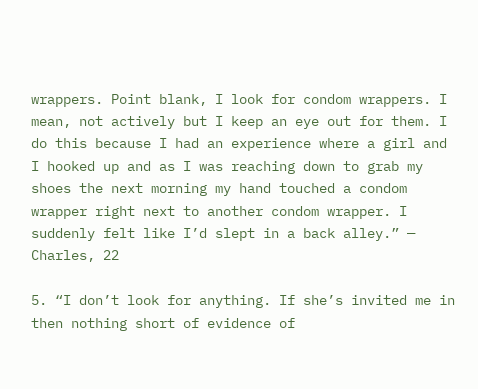wrappers. Point blank, I look for condom wrappers. I mean, not actively but I keep an eye out for them. I do this because I had an experience where a girl and I hooked up and as I was reaching down to grab my shoes the next morning my hand touched a condom wrapper right next to another condom wrapper. I suddenly felt like I’d slept in a back alley.” — Charles, 22

5. “I don’t look for anything. If she’s invited me in then nothing short of evidence of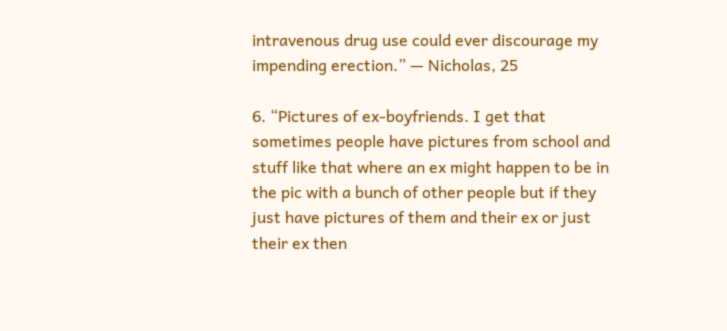intravenous drug use could ever discourage my impending erection.” — Nicholas, 25

6. “Pictures of ex-boyfriends. I get that sometimes people have pictures from school and stuff like that where an ex might happen to be in the pic with a bunch of other people but if they just have pictures of them and their ex or just their ex then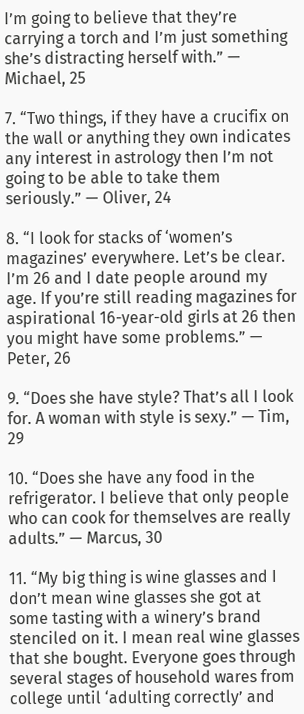I’m going to believe that they’re carrying a torch and I’m just something she’s distracting herself with.” — Michael, 25

7. “Two things, if they have a crucifix on the wall or anything they own indicates any interest in astrology then I’m not going to be able to take them seriously.” — Oliver, 24

8. “I look for stacks of ‘women’s magazines’ everywhere. Let’s be clear. I’m 26 and I date people around my age. If you’re still reading magazines for aspirational 16-year-old girls at 26 then you might have some problems.” — Peter, 26

9. “Does she have style? That’s all I look for. A woman with style is sexy.” — Tim, 29

10. “Does she have any food in the refrigerator. I believe that only people who can cook for themselves are really adults.” — Marcus, 30

11. “My big thing is wine glasses and I don’t mean wine glasses she got at some tasting with a winery’s brand stenciled on it. I mean real wine glasses that she bought. Everyone goes through several stages of household wares from college until ‘adulting correctly’ and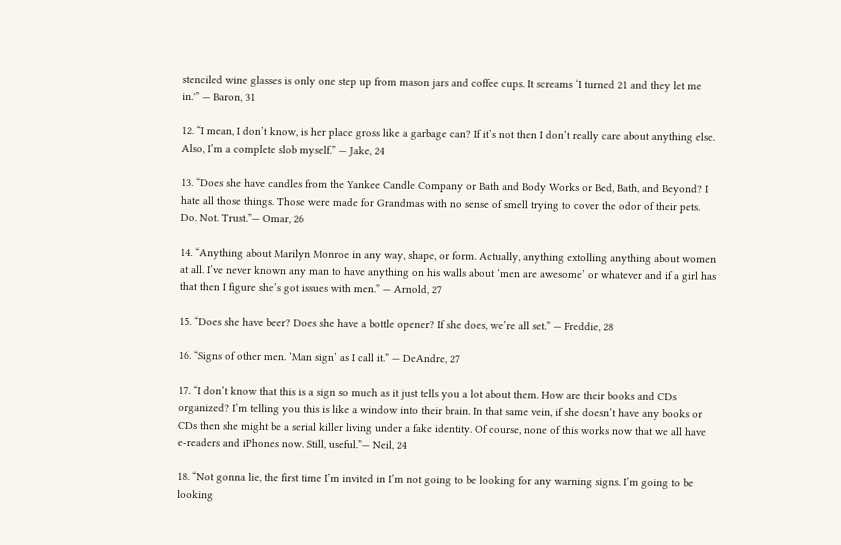stenciled wine glasses is only one step up from mason jars and coffee cups. It screams ‘I turned 21 and they let me in.'” — Baron, 31

12. “I mean, I don’t know, is her place gross like a garbage can? If it’s not then I don’t really care about anything else. Also, I’m a complete slob myself.” — Jake, 24

13. “Does she have candles from the Yankee Candle Company or Bath and Body Works or Bed, Bath, and Beyond? I hate all those things. Those were made for Grandmas with no sense of smell trying to cover the odor of their pets. Do. Not. Trust.”— Omar, 26

14. “Anything about Marilyn Monroe in any way, shape, or form. Actually, anything extolling anything about women at all. I’ve never known any man to have anything on his walls about ‘men are awesome’ or whatever and if a girl has that then I figure she’s got issues with men.” — Arnold, 27

15. “Does she have beer? Does she have a bottle opener? If she does, we’re all set.” — Freddie, 28

16. “Signs of other men. ‘Man sign’ as I call it.” — DeAndre, 27

17. “I don’t know that this is a sign so much as it just tells you a lot about them. How are their books and CDs organized? I’m telling you this is like a window into their brain. In that same vein, if she doesn’t have any books or CDs then she might be a serial killer living under a fake identity. Of course, none of this works now that we all have e-readers and iPhones now. Still, useful.”— Neil, 24

18. “Not gonna lie, the first time I’m invited in I’m not going to be looking for any warning signs. I’m going to be looking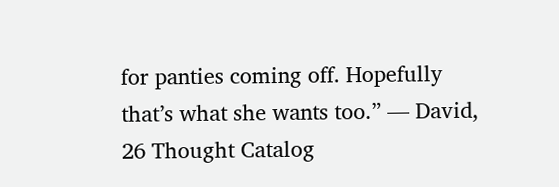for panties coming off. Hopefully that’s what she wants too.” — David, 26 Thought Catalog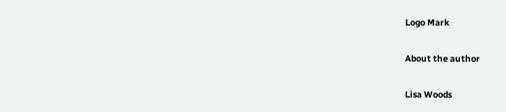Logo Mark

About the author

Lisa Woods